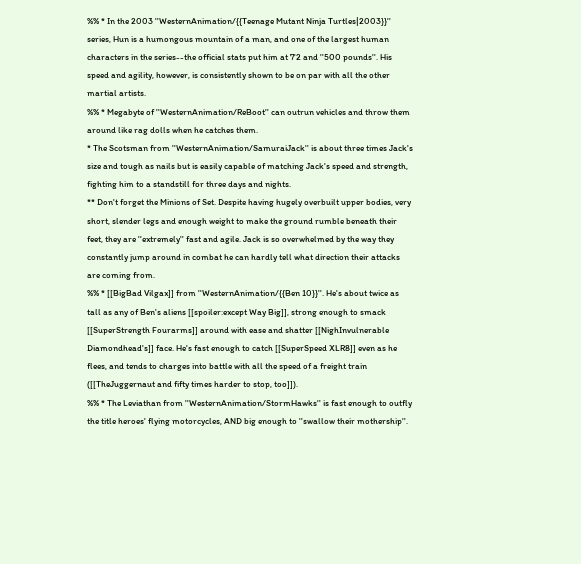%% * In the 2003 ''WesternAnimation/{{Teenage Mutant Ninja Turtles|2003}}'' series, Hun is a humongous mountain of a man, and one of the largest human characters in the series--the official stats put him at 7'2 and ''500 pounds''. His speed and agility, however, is consistently shown to be on par with all the other martial artists.
%% * Megabyte of ''WesternAnimation/ReBoot'' can outrun vehicles and throw them around like rag dolls when he catches them.
* The Scotsman from ''WesternAnimation/SamuraiJack'' is about three times Jack's size and tough as nails but is easily capable of matching Jack's speed and strength, fighting him to a standstill for three days and nights.
** Don't forget the Minions of Set. Despite having hugely overbuilt upper bodies, very short, slender legs and enough weight to make the ground rumble beneath their feet, they are ''extremely'' fast and agile. Jack is so overwhelmed by the way they constantly jump around in combat he can hardly tell what direction their attacks are coming from.
%% * [[BigBad Vilgax]] from ''WesternAnimation/{{Ben 10}}''. He's about twice as tall as any of Ben's aliens [[spoiler:except Way Big]], strong enough to smack [[SuperStrength Fourarms]] around with ease and shatter [[NighInvulnerable Diamondhead's]] face. He's fast enough to catch [[SuperSpeed XLR8]] even as he flees, and tends to charges into battle with all the speed of a freight train ([[TheJuggernaut and fifty times harder to stop, too]]).
%% * The Leviathan from ''WesternAnimation/StormHawks'' is fast enough to outfly the title heroes' flying motorcycles, AND big enough to ''swallow their mothership''.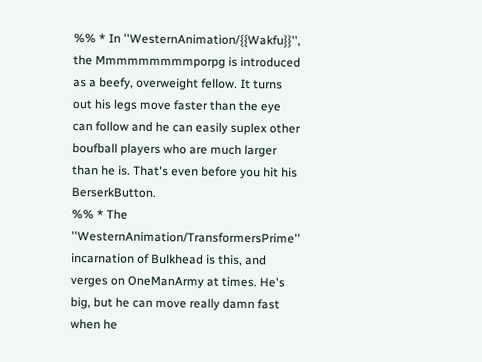%% * In ''WesternAnimation/{{Wakfu}}'', the Mmmmmmmmmporpg is introduced as a beefy, overweight fellow. It turns out his legs move faster than the eye can follow and he can easily suplex other boufball players who are much larger than he is. That's even before you hit his BerserkButton.
%% * The ''WesternAnimation/TransformersPrime'' incarnation of Bulkhead is this, and verges on OneManArmy at times. He's big, but he can move really damn fast when he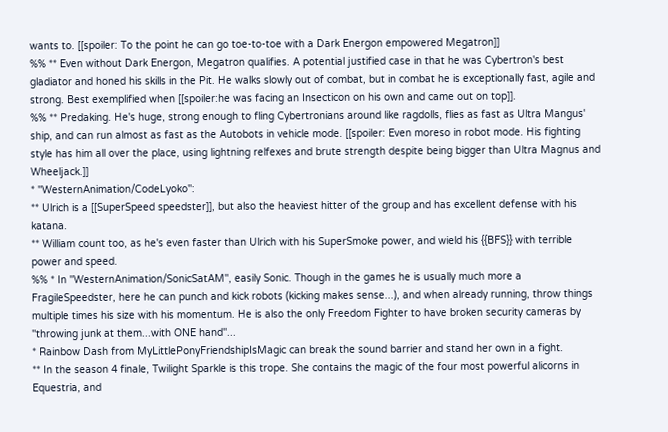wants to. [[spoiler: To the point he can go toe-to-toe with a Dark Energon empowered Megatron]]
%% ** Even without Dark Energon, Megatron qualifies. A potential justified case in that he was Cybertron's best gladiator and honed his skills in the Pit. He walks slowly out of combat, but in combat he is exceptionally fast, agile and strong. Best exemplified when [[spoiler:he was facing an Insecticon on his own and came out on top]].
%% ** Predaking. He's huge, strong enough to fling Cybertronians around like ragdolls, flies as fast as Ultra Mangus' ship, and can run almost as fast as the Autobots in vehicle mode. [[spoiler: Even moreso in robot mode. His fighting style has him all over the place, using lightning relfexes and brute strength despite being bigger than Ultra Magnus and Wheeljack.]]
* ''WesternAnimation/CodeLyoko'':
** Ulrich is a [[SuperSpeed speedster]], but also the heaviest hitter of the group and has excellent defense with his katana.
** William count too, as he's even faster than Ulrich with his SuperSmoke power, and wield his {{BFS}} with terrible power and speed.
%% * In ''WesternAnimation/SonicSatAM'', easily Sonic. Though in the games he is usually much more a FragileSpeedster, here he can punch and kick robots (kicking makes sense...), and when already running, throw things multiple times his size with his momentum. He is also the only Freedom Fighter to have broken security cameras by ''throwing junk at them...with ONE hand''...
* Rainbow Dash from MyLittlePonyFriendshipIsMagic can break the sound barrier and stand her own in a fight.
** In the season 4 finale, Twilight Sparkle is this trope. She contains the magic of the four most powerful alicorns in Equestria, and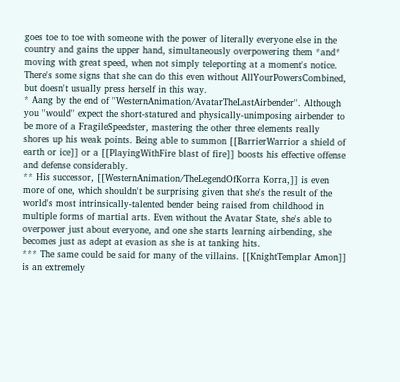goes toe to toe with someone with the power of literally everyone else in the country and gains the upper hand, simultaneously overpowering them *and* moving with great speed, when not simply teleporting at a moment's notice. There's some signs that she can do this even without AllYourPowersCombined, but doesn't usually press herself in this way.
* Aang by the end of ''WesternAnimation/AvatarTheLastAirbender''. Although you ''would'' expect the short-statured and physically-unimposing airbender to be more of a FragileSpeedster, mastering the other three elements really shores up his weak points. Being able to summon [[BarrierWarrior a shield of earth or ice]] or a [[PlayingWithFire blast of fire]] boosts his effective offense and defense considerably.
** His successor, [[WesternAnimation/TheLegendOfKorra Korra,]] is even more of one, which shouldn't be surprising given that she's the result of the world's most intrinsically-talented bender being raised from childhood in multiple forms of martial arts. Even without the Avatar State, she's able to overpower just about everyone, and one she starts learning airbending, she becomes just as adept at evasion as she is at tanking hits.
*** The same could be said for many of the villains. [[KnightTemplar Amon]] is an extremely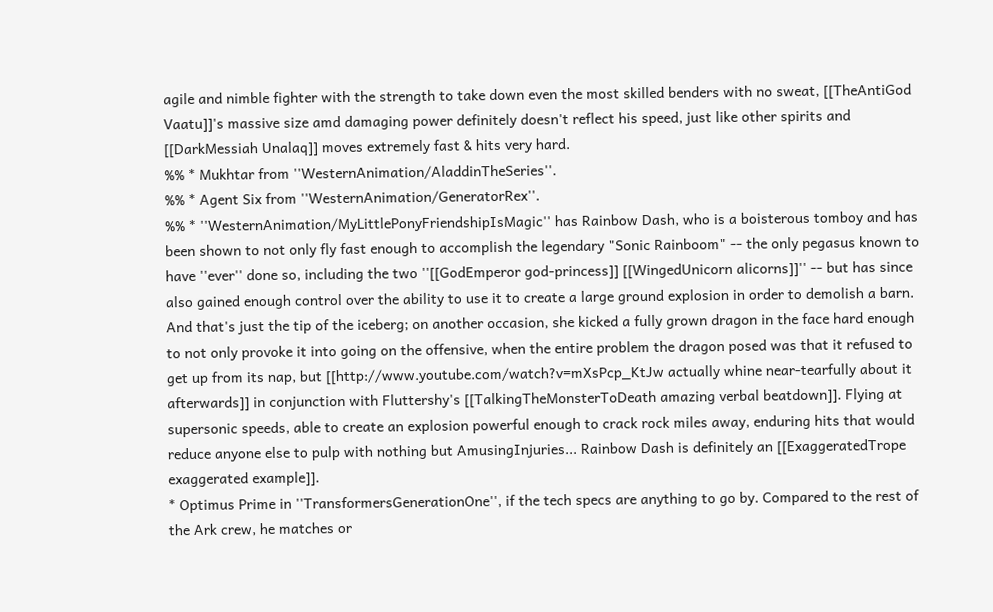agile and nimble fighter with the strength to take down even the most skilled benders with no sweat, [[TheAntiGod Vaatu]]'s massive size amd damaging power definitely doesn't reflect his speed, just like other spirits and [[DarkMessiah Unalaq]] moves extremely fast & hits very hard.
%% * Mukhtar from ''WesternAnimation/AladdinTheSeries''.
%% * Agent Six from ''WesternAnimation/GeneratorRex''.
%% * ''WesternAnimation/MyLittlePonyFriendshipIsMagic'' has Rainbow Dash, who is a boisterous tomboy and has been shown to not only fly fast enough to accomplish the legendary "Sonic Rainboom" -- the only pegasus known to have ''ever'' done so, including the two ''[[GodEmperor god-princess]] [[WingedUnicorn alicorns]]'' -- but has since also gained enough control over the ability to use it to create a large ground explosion in order to demolish a barn. And that's just the tip of the iceberg; on another occasion, she kicked a fully grown dragon in the face hard enough to not only provoke it into going on the offensive, when the entire problem the dragon posed was that it refused to get up from its nap, but [[http://www.youtube.com/watch?v=mXsPcp_KtJw actually whine near-tearfully about it afterwards]] in conjunction with Fluttershy's [[TalkingTheMonsterToDeath amazing verbal beatdown]]. Flying at supersonic speeds, able to create an explosion powerful enough to crack rock miles away, enduring hits that would reduce anyone else to pulp with nothing but AmusingInjuries... Rainbow Dash is definitely an [[ExaggeratedTrope exaggerated example]].
* Optimus Prime in ''TransformersGenerationOne'', if the tech specs are anything to go by. Compared to the rest of the Ark crew, he matches or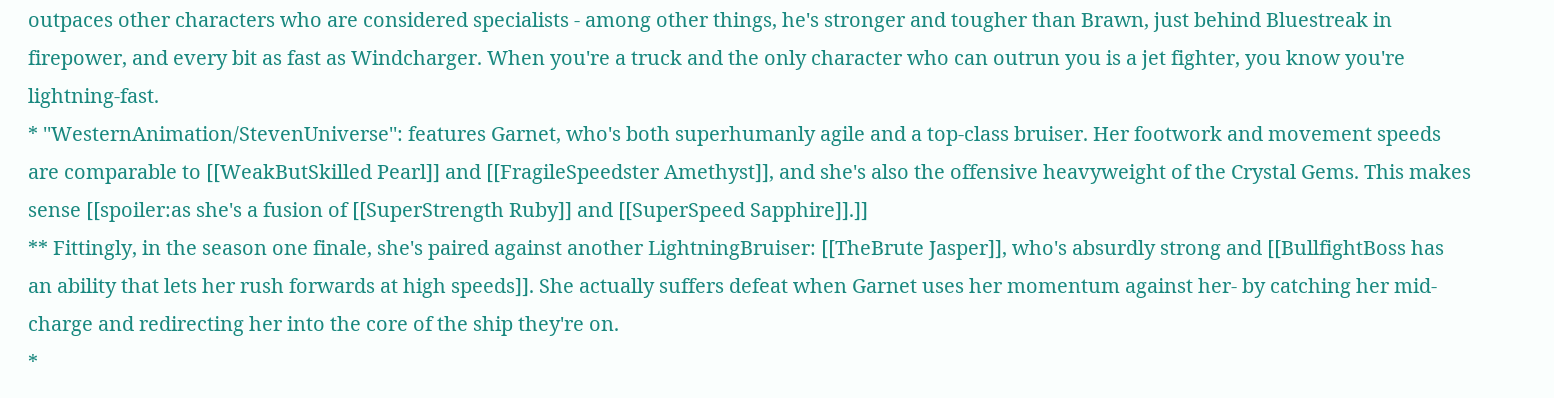outpaces other characters who are considered specialists - among other things, he's stronger and tougher than Brawn, just behind Bluestreak in firepower, and every bit as fast as Windcharger. When you're a truck and the only character who can outrun you is a jet fighter, you know you're lightning-fast.
* ''WesternAnimation/StevenUniverse'': features Garnet, who's both superhumanly agile and a top-class bruiser. Her footwork and movement speeds are comparable to [[WeakButSkilled Pearl]] and [[FragileSpeedster Amethyst]], and she's also the offensive heavyweight of the Crystal Gems. This makes sense [[spoiler:as she's a fusion of [[SuperStrength Ruby]] and [[SuperSpeed Sapphire]].]]
** Fittingly, in the season one finale, she's paired against another LightningBruiser: [[TheBrute Jasper]], who's absurdly strong and [[BullfightBoss has an ability that lets her rush forwards at high speeds]]. She actually suffers defeat when Garnet uses her momentum against her- by catching her mid-charge and redirecting her into the core of the ship they're on.
*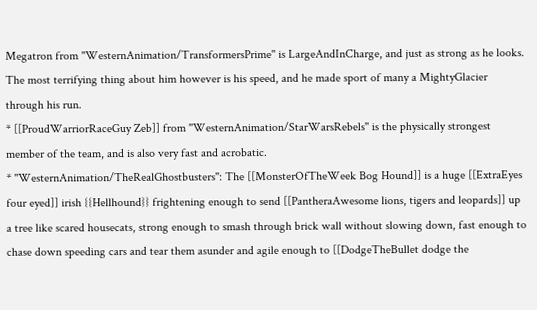Megatron from ''WesternAnimation/TransformersPrime'' is LargeAndInCharge, and just as strong as he looks. The most terrifying thing about him however is his speed, and he made sport of many a MightyGlacier through his run.
* [[ProudWarriorRaceGuy Zeb]] from ''WesternAnimation/StarWarsRebels'' is the physically strongest member of the team, and is also very fast and acrobatic.
* ''WesternAnimation/TheRealGhostbusters'': The [[MonsterOfTheWeek Bog Hound]] is a huge [[ExtraEyes four eyed]] irish {{Hellhound}} frightening enough to send [[PantheraAwesome lions, tigers and leopards]] up a tree like scared housecats, strong enough to smash through brick wall without slowing down, fast enough to chase down speeding cars and tear them asunder and agile enough to [[DodgeTheBullet dodge the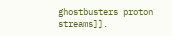ghostbusters proton streams]].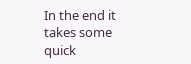In the end it takes some quick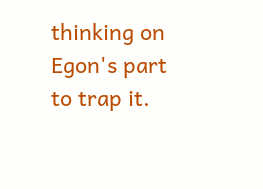thinking on Egon's part to trap it.